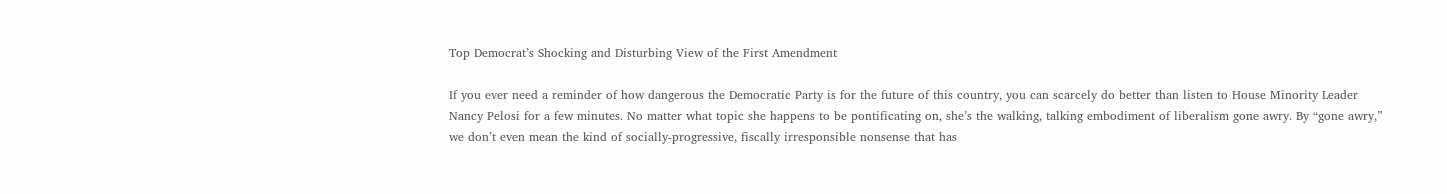Top Democrat’s Shocking and Disturbing View of the First Amendment

If you ever need a reminder of how dangerous the Democratic Party is for the future of this country, you can scarcely do better than listen to House Minority Leader Nancy Pelosi for a few minutes. No matter what topic she happens to be pontificating on, she’s the walking, talking embodiment of liberalism gone awry. By “gone awry,” we don’t even mean the kind of socially-progressive, fiscally irresponsible nonsense that has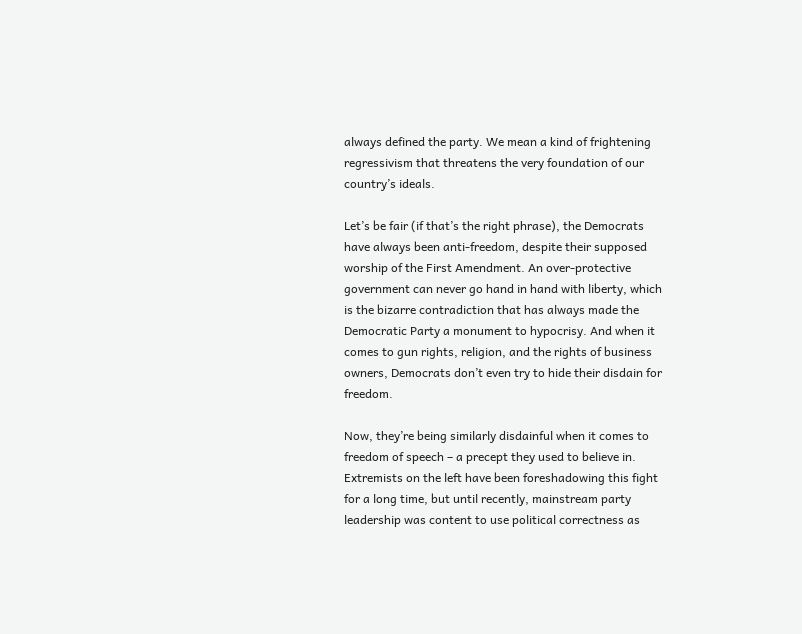always defined the party. We mean a kind of frightening regressivism that threatens the very foundation of our country’s ideals.

Let’s be fair (if that’s the right phrase), the Democrats have always been anti-freedom, despite their supposed worship of the First Amendment. An over-protective government can never go hand in hand with liberty, which is the bizarre contradiction that has always made the Democratic Party a monument to hypocrisy. And when it comes to gun rights, religion, and the rights of business owners, Democrats don’t even try to hide their disdain for freedom.

Now, they’re being similarly disdainful when it comes to freedom of speech – a precept they used to believe in. Extremists on the left have been foreshadowing this fight for a long time, but until recently, mainstream party leadership was content to use political correctness as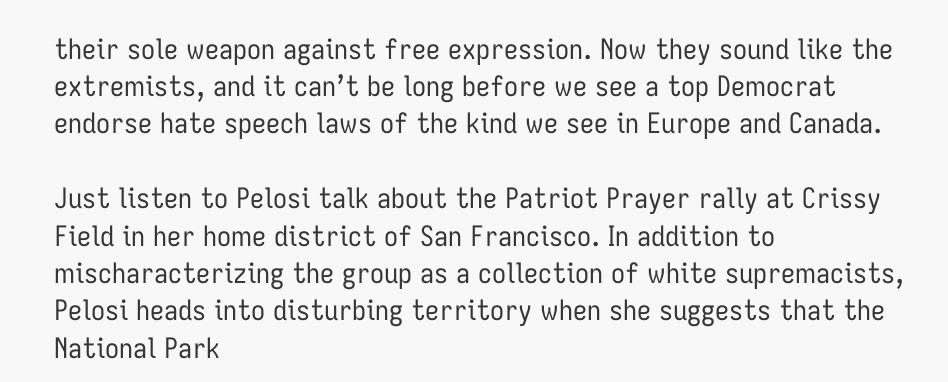their sole weapon against free expression. Now they sound like the extremists, and it can’t be long before we see a top Democrat endorse hate speech laws of the kind we see in Europe and Canada.

Just listen to Pelosi talk about the Patriot Prayer rally at Crissy Field in her home district of San Francisco. In addition to mischaracterizing the group as a collection of white supremacists, Pelosi heads into disturbing territory when she suggests that the National Park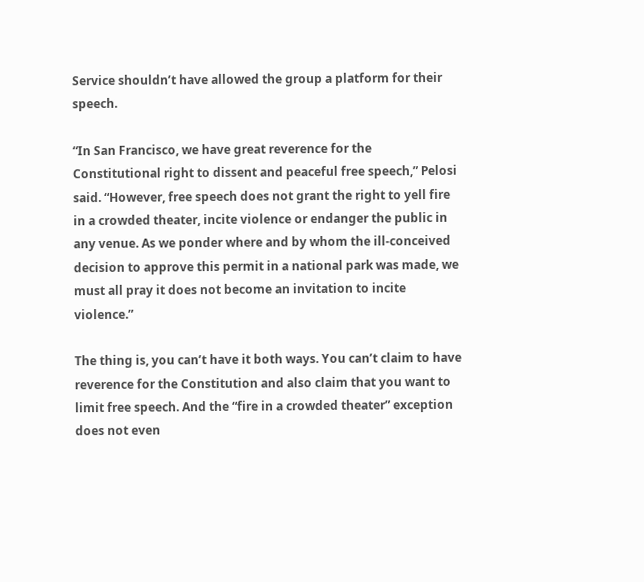Service shouldn’t have allowed the group a platform for their speech.

“In San Francisco, we have great reverence for the Constitutional right to dissent and peaceful free speech,” Pelosi said. “However, free speech does not grant the right to yell fire in a crowded theater, incite violence or endanger the public in any venue. As we ponder where and by whom the ill-conceived decision to approve this permit in a national park was made, we must all pray it does not become an invitation to incite violence.”

The thing is, you can’t have it both ways. You can’t claim to have reverence for the Constitution and also claim that you want to limit free speech. And the “fire in a crowded theater” exception does not even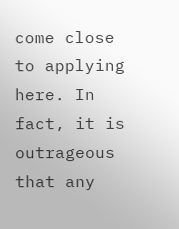come close to applying here. In fact, it is outrageous that any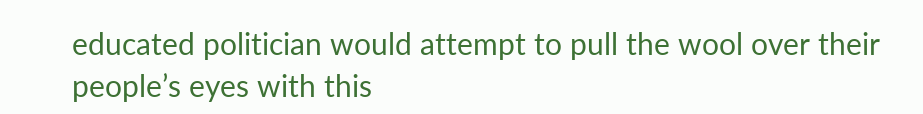educated politician would attempt to pull the wool over their people’s eyes with this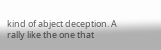kind of abject deception. A rally like the one that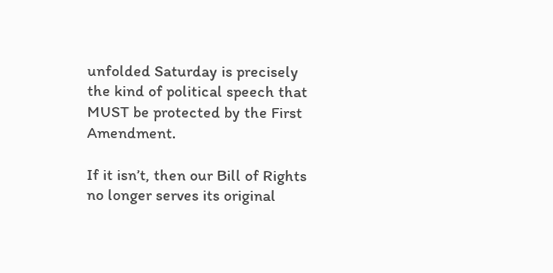unfolded Saturday is precisely the kind of political speech that MUST be protected by the First Amendment.

If it isn’t, then our Bill of Rights no longer serves its original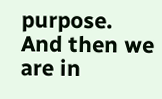purpose. And then we are in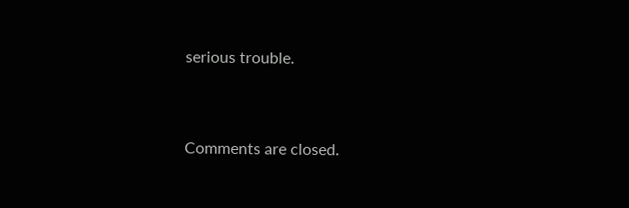serious trouble.


Comments are closed.